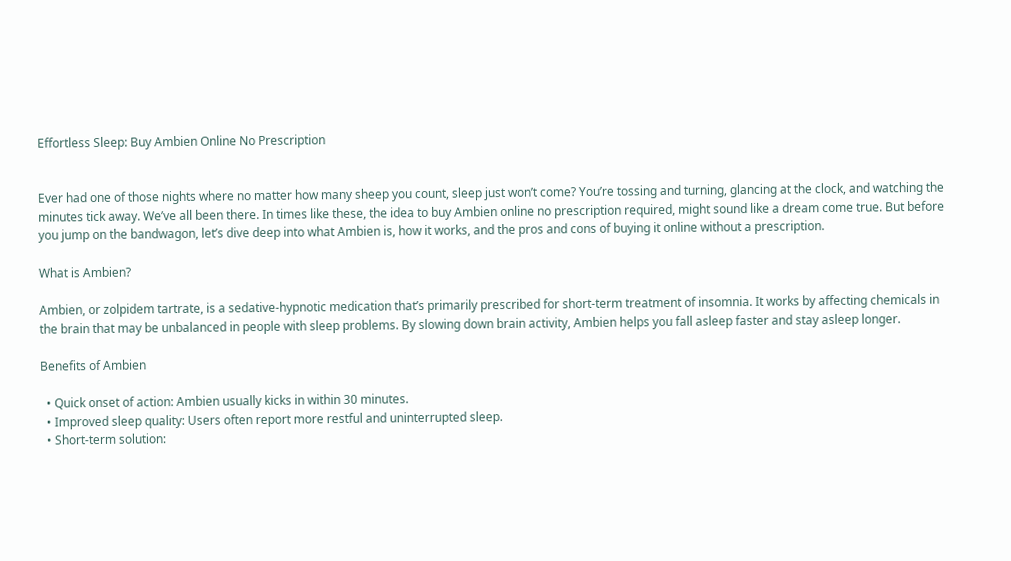Effortless Sleep: Buy Ambien Online No Prescription


Ever had one of those nights where no matter how many sheep you count, sleep just won’t come? You’re tossing and turning, glancing at the clock, and watching the minutes tick away. We’ve all been there. In times like these, the idea to buy Ambien online no prescription required, might sound like a dream come true. But before you jump on the bandwagon, let’s dive deep into what Ambien is, how it works, and the pros and cons of buying it online without a prescription.

What is Ambien?

Ambien, or zolpidem tartrate, is a sedative-hypnotic medication that’s primarily prescribed for short-term treatment of insomnia. It works by affecting chemicals in the brain that may be unbalanced in people with sleep problems. By slowing down brain activity, Ambien helps you fall asleep faster and stay asleep longer.

Benefits of Ambien

  • Quick onset of action: Ambien usually kicks in within 30 minutes.
  • Improved sleep quality: Users often report more restful and uninterrupted sleep.
  • Short-term solution: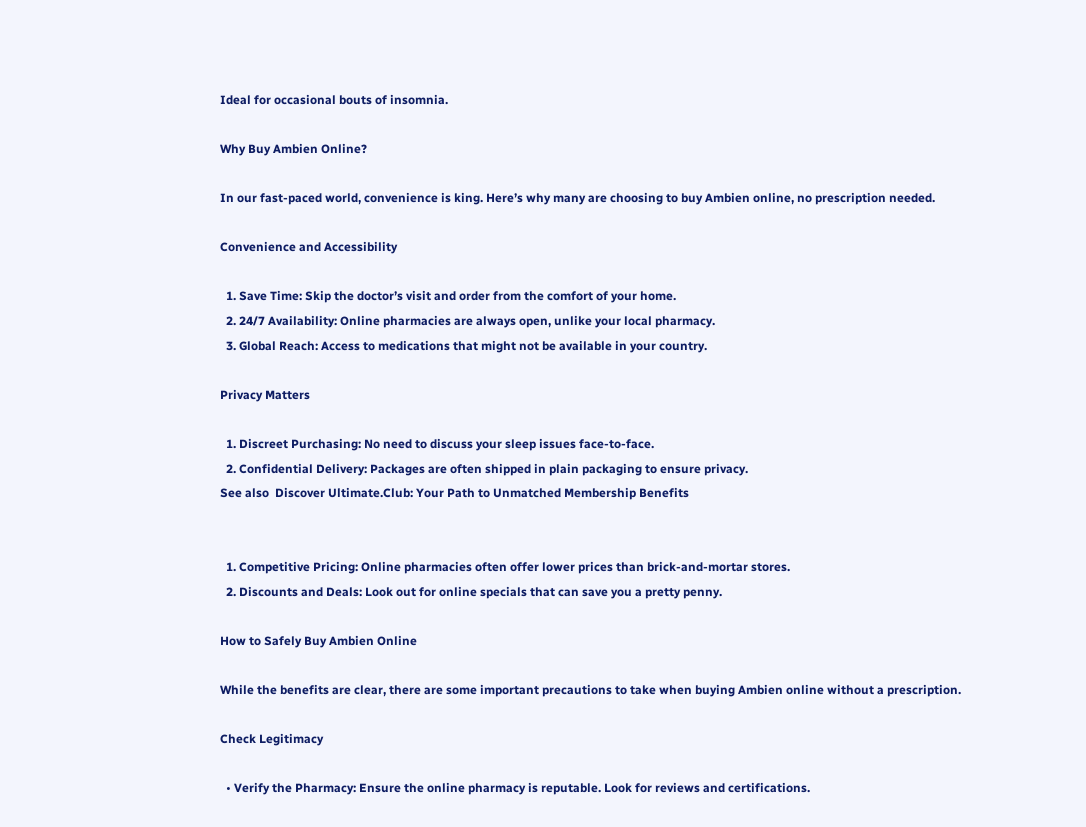Ideal for occasional bouts of insomnia.

Why Buy Ambien Online?

In our fast-paced world, convenience is king. Here’s why many are choosing to buy Ambien online, no prescription needed.

Convenience and Accessibility

  1. Save Time: Skip the doctor’s visit and order from the comfort of your home.
  2. 24/7 Availability: Online pharmacies are always open, unlike your local pharmacy.
  3. Global Reach: Access to medications that might not be available in your country.

Privacy Matters

  1. Discreet Purchasing: No need to discuss your sleep issues face-to-face.
  2. Confidential Delivery: Packages are often shipped in plain packaging to ensure privacy.
See also  Discover Ultimate.Club: Your Path to Unmatched Membership Benefits


  1. Competitive Pricing: Online pharmacies often offer lower prices than brick-and-mortar stores.
  2. Discounts and Deals: Look out for online specials that can save you a pretty penny.

How to Safely Buy Ambien Online

While the benefits are clear, there are some important precautions to take when buying Ambien online without a prescription.

Check Legitimacy

  • Verify the Pharmacy: Ensure the online pharmacy is reputable. Look for reviews and certifications.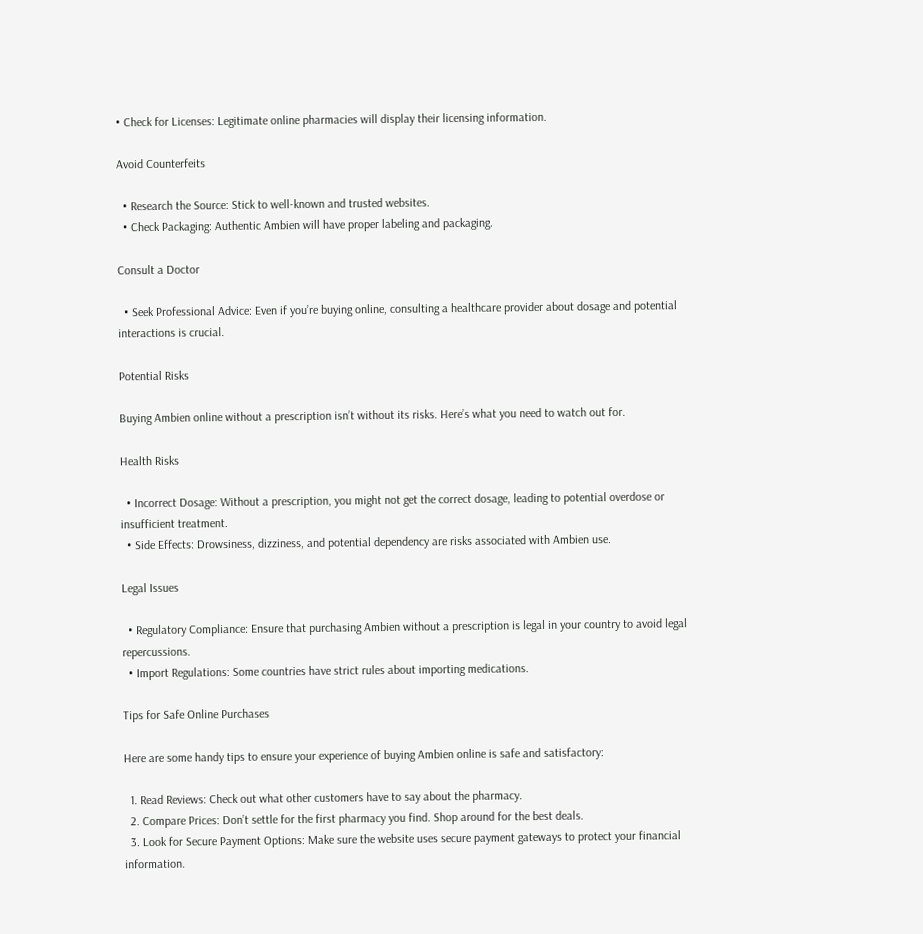• Check for Licenses: Legitimate online pharmacies will display their licensing information.

Avoid Counterfeits

  • Research the Source: Stick to well-known and trusted websites.
  • Check Packaging: Authentic Ambien will have proper labeling and packaging.

Consult a Doctor

  • Seek Professional Advice: Even if you’re buying online, consulting a healthcare provider about dosage and potential interactions is crucial.

Potential Risks

Buying Ambien online without a prescription isn’t without its risks. Here’s what you need to watch out for.

Health Risks

  • Incorrect Dosage: Without a prescription, you might not get the correct dosage, leading to potential overdose or insufficient treatment.
  • Side Effects: Drowsiness, dizziness, and potential dependency are risks associated with Ambien use.

Legal Issues

  • Regulatory Compliance: Ensure that purchasing Ambien without a prescription is legal in your country to avoid legal repercussions.
  • Import Regulations: Some countries have strict rules about importing medications.

Tips for Safe Online Purchases

Here are some handy tips to ensure your experience of buying Ambien online is safe and satisfactory:

  1. Read Reviews: Check out what other customers have to say about the pharmacy.
  2. Compare Prices: Don’t settle for the first pharmacy you find. Shop around for the best deals.
  3. Look for Secure Payment Options: Make sure the website uses secure payment gateways to protect your financial information.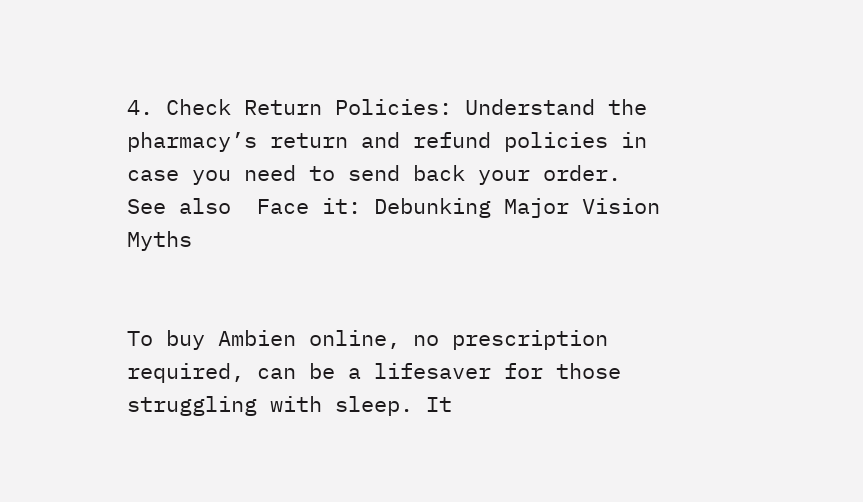4. Check Return Policies: Understand the pharmacy’s return and refund policies in case you need to send back your order.
See also  Face it: Debunking Major Vision Myths


To buy Ambien online, no prescription required, can be a lifesaver for those struggling with sleep. It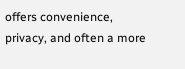offers convenience, privacy, and often a more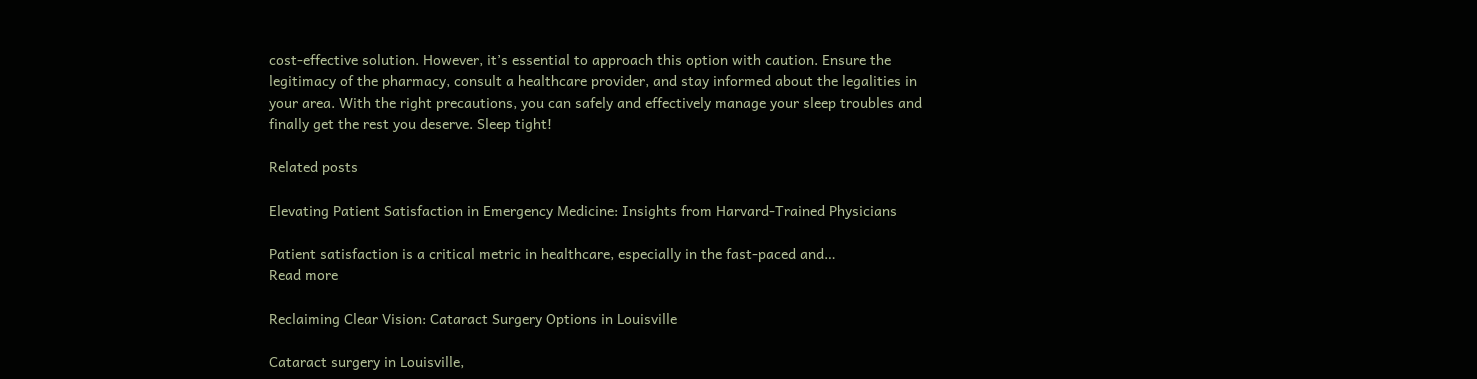cost-effective solution. However, it’s essential to approach this option with caution. Ensure the legitimacy of the pharmacy, consult a healthcare provider, and stay informed about the legalities in your area. With the right precautions, you can safely and effectively manage your sleep troubles and finally get the rest you deserve. Sleep tight!

Related posts

Elevating Patient Satisfaction in Emergency Medicine: Insights from Harvard-Trained Physicians

Patient satisfaction is a critical metric in healthcare, especially in the fast-paced and…
Read more

Reclaiming Clear Vision: Cataract Surgery Options in Louisville

Cataract surgery in Louisville,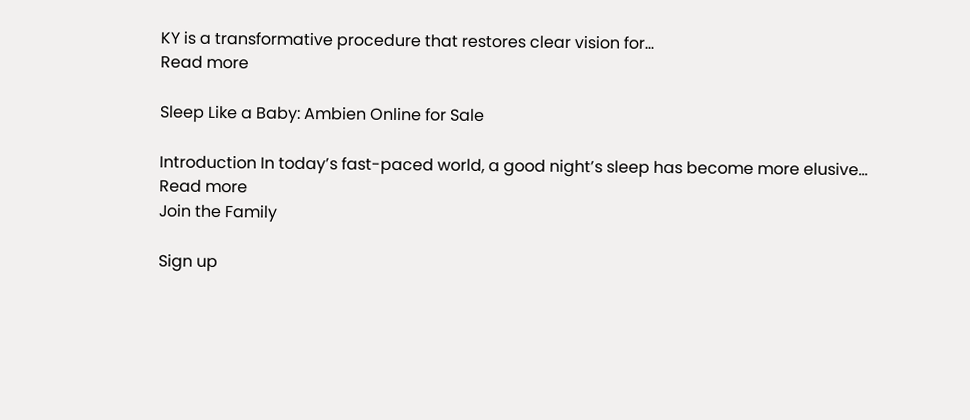KY is a transformative procedure that restores clear vision for…
Read more

Sleep Like a Baby: Ambien Online for Sale

Introduction In today’s fast-paced world, a good night’s sleep has become more elusive…
Read more
Join the Family

Sign up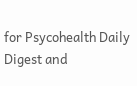for Psycohealth Daily Digest and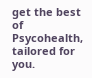get the best of Psycohealth, tailored for you.